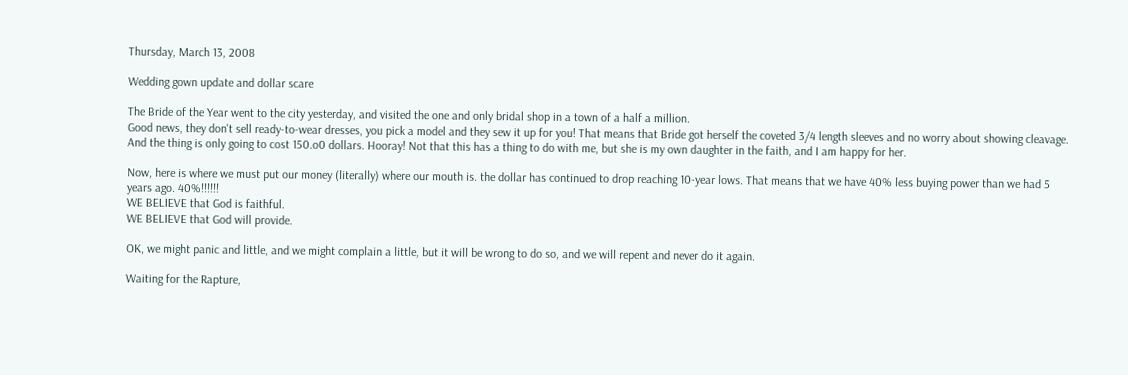Thursday, March 13, 2008

Wedding gown update and dollar scare

The Bride of the Year went to the city yesterday, and visited the one and only bridal shop in a town of a half a million.
Good news, they don't sell ready-to-wear dresses, you pick a model and they sew it up for you! That means that Bride got herself the coveted 3/4 length sleeves and no worry about showing cleavage. And the thing is only going to cost 150.o0 dollars. Hooray! Not that this has a thing to do with me, but she is my own daughter in the faith, and I am happy for her.

Now, here is where we must put our money (literally) where our mouth is. the dollar has continued to drop reaching 10-year lows. That means that we have 40% less buying power than we had 5 years ago. 40%!!!!!!
WE BELIEVE that God is faithful.
WE BELIEVE that God will provide.

OK, we might panic and little, and we might complain a little, but it will be wrong to do so, and we will repent and never do it again.

Waiting for the Rapture,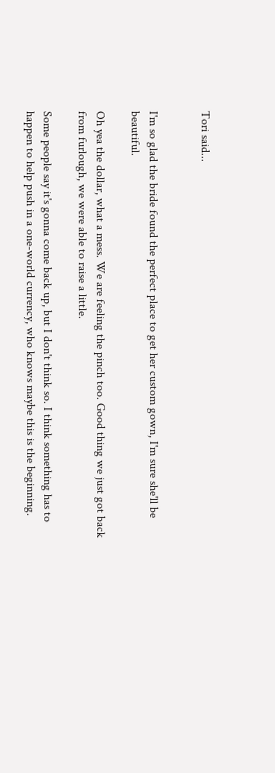Tori said...


I'm so glad the bride found the perfect place to get her custom gown, I'm sure she'll be beautiful.

Oh yea the dollar, what a mess. We are feeling the pinch too. Good thing we just got back from furlough, we were able to raise a little.

Some people say it's gonna come back up, but I don't think so. I think something has to happen to help push in a one-world currency, who knows maybe this is the beginning.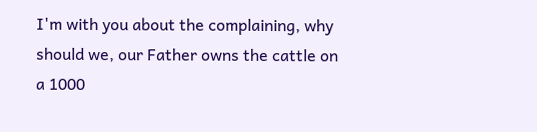I'm with you about the complaining, why should we, our Father owns the cattle on a 1000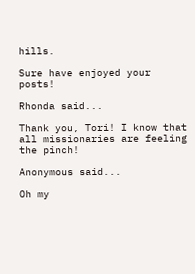hills.

Sure have enjoyed your posts!

Rhonda said...

Thank you, Tori! I know that all missionaries are feeling the pinch!

Anonymous said...

Oh my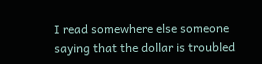I read somewhere else someone saying that the dollar is troubled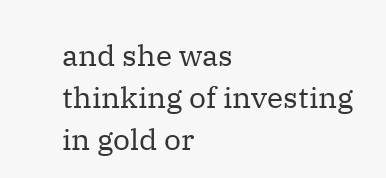and she was thinking of investing in gold or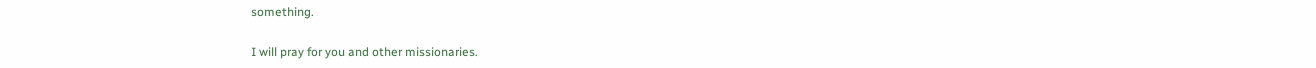something.

I will pray for you and other missionaries.